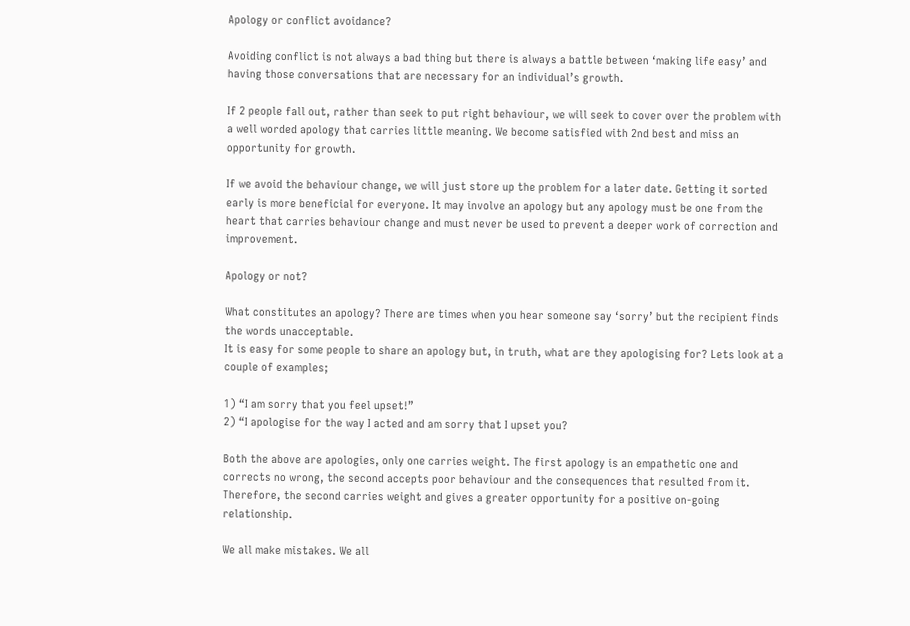Apology or conflict avoidance?

Avoiding conflict is not always a bad thing but there is always a battle between ‘making life easy’ and having those conversations that are necessary for an individual’s growth.

If 2 people fall out, rather than seek to put right behaviour, we will seek to cover over the problem with a well worded apology that carries little meaning. We become satisfied with 2nd best and miss an opportunity for growth.

If we avoid the behaviour change, we will just store up the problem for a later date. Getting it sorted early is more beneficial for everyone. It may involve an apology but any apology must be one from the heart that carries behaviour change and must never be used to prevent a deeper work of correction and improvement.

Apology or not?

What constitutes an apology? There are times when you hear someone say ‘sorry’ but the recipient finds the words unacceptable.
It is easy for some people to share an apology but, in truth, what are they apologising for? Lets look at a couple of examples;

1) “I am sorry that you feel upset!”
2) “I apologise for the way I acted and am sorry that I upset you?

Both the above are apologies, only one carries weight. The first apology is an empathetic one and corrects no wrong, the second accepts poor behaviour and the consequences that resulted from it. Therefore, the second carries weight and gives a greater opportunity for a positive on-going relationship.

We all make mistakes. We all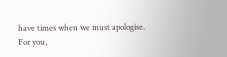have times when we must apologise.
For you,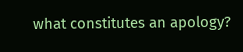what constitutes an apology?